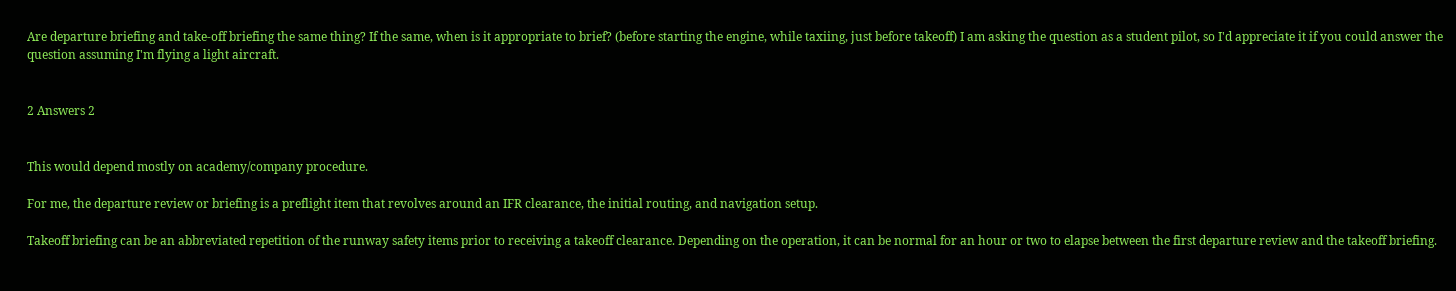Are departure briefing and take-off briefing the same thing? If the same, when is it appropriate to brief? (before starting the engine, while taxiing, just before takeoff) I am asking the question as a student pilot, so I'd appreciate it if you could answer the question assuming I'm flying a light aircraft.


2 Answers 2


This would depend mostly on academy/company procedure.

For me, the departure review or briefing is a preflight item that revolves around an IFR clearance, the initial routing, and navigation setup.

Takeoff briefing can be an abbreviated repetition of the runway safety items prior to receiving a takeoff clearance. Depending on the operation, it can be normal for an hour or two to elapse between the first departure review and the takeoff briefing.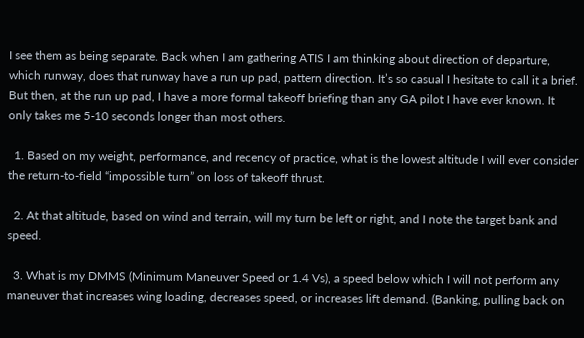I see them as being separate. Back when I am gathering ATIS I am thinking about direction of departure, which runway, does that runway have a run up pad, pattern direction. It’s so casual I hesitate to call it a brief. But then, at the run up pad, I have a more formal takeoff briefing than any GA pilot I have ever known. It only takes me 5-10 seconds longer than most others.

  1. Based on my weight, performance, and recency of practice, what is the lowest altitude I will ever consider the return-to-field “impossible turn” on loss of takeoff thrust.

  2. At that altitude, based on wind and terrain, will my turn be left or right, and I note the target bank and speed.

  3. What is my DMMS (Minimum Maneuver Speed or 1.4 Vs), a speed below which I will not perform any maneuver that increases wing loading, decreases speed, or increases lift demand. (Banking, pulling back on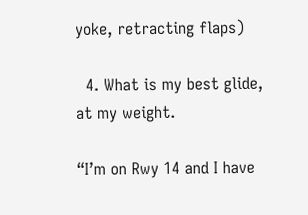yoke, retracting flaps)

  4. What is my best glide, at my weight.

“I’m on Rwy 14 and I have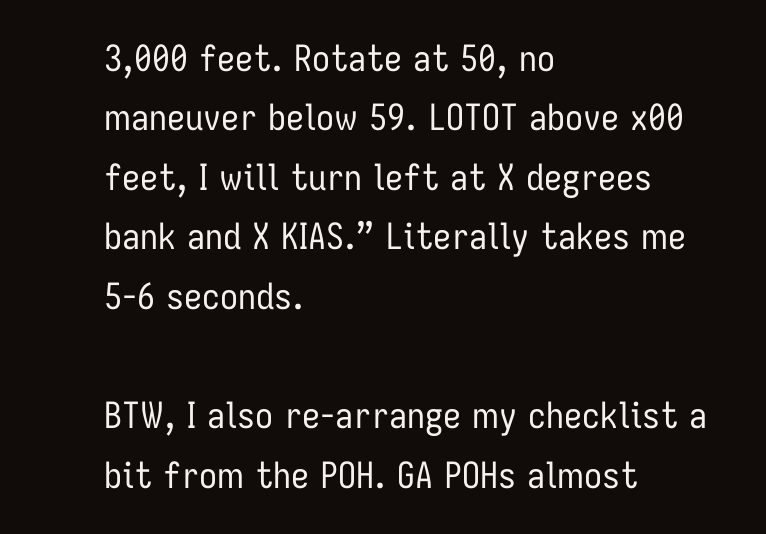3,000 feet. Rotate at 50, no maneuver below 59. LOTOT above x00 feet, I will turn left at X degrees bank and X KIAS.” Literally takes me 5-6 seconds.

BTW, I also re-arrange my checklist a bit from the POH. GA POHs almost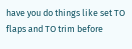have you do things like set TO flaps and TO trim before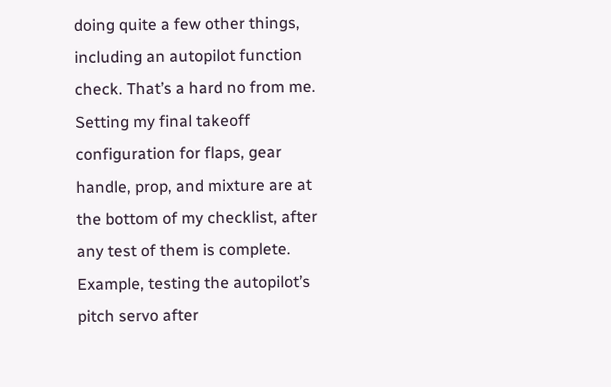doing quite a few other things, including an autopilot function check. That’s a hard no from me. Setting my final takeoff configuration for flaps, gear handle, prop, and mixture are at the bottom of my checklist, after any test of them is complete. Example, testing the autopilot’s pitch servo after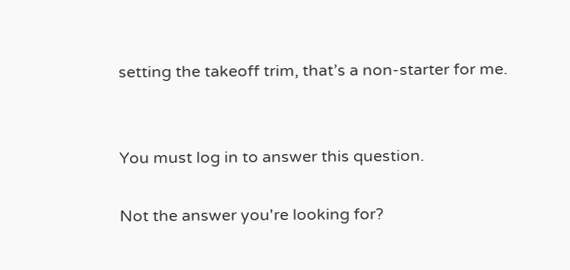setting the takeoff trim, that’s a non-starter for me.


You must log in to answer this question.

Not the answer you're looking for?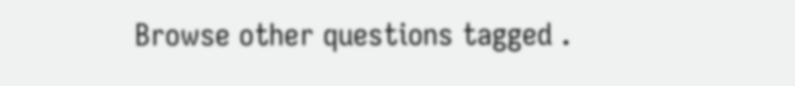Browse other questions tagged .